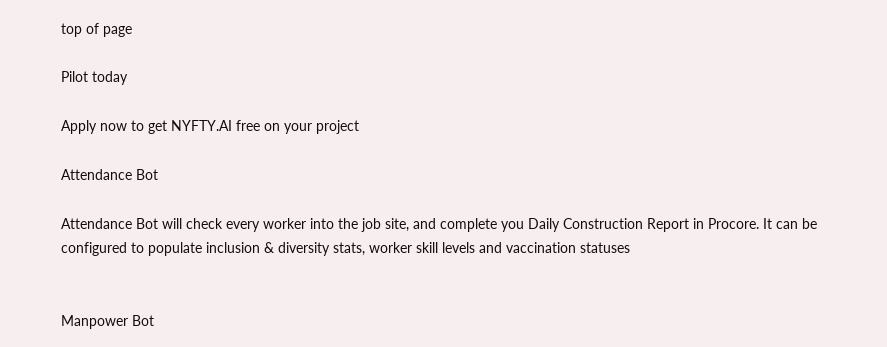top of page

Pilot today

Apply now to get NYFTY.AI free on your project

Attendance Bot

Attendance Bot will check every worker into the job site, and complete you Daily Construction Report in Procore. It can be configured to populate inclusion & diversity stats, worker skill levels and vaccination statuses


Manpower Bot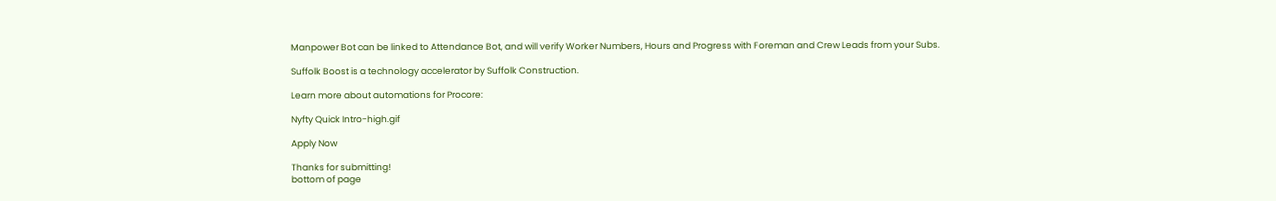Manpower Bot can be linked to Attendance Bot, and will verify Worker Numbers, Hours and Progress with Foreman and Crew Leads from your Subs.

Suffolk Boost is a technology accelerator by Suffolk Construction.

Learn more about automations for Procore:

Nyfty Quick Intro-high.gif

Apply Now

Thanks for submitting!
bottom of page